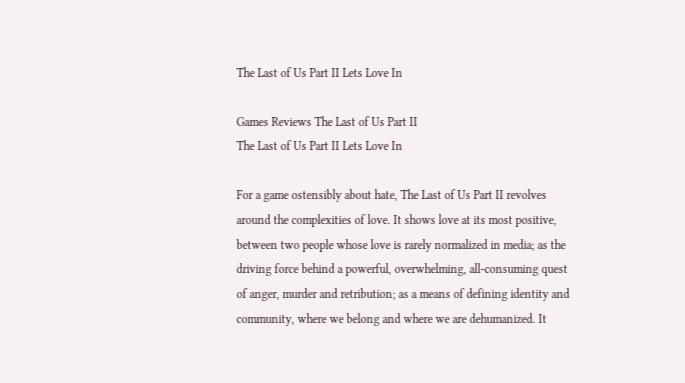The Last of Us Part II Lets Love In

Games Reviews The Last of Us Part II
The Last of Us Part II Lets Love In

For a game ostensibly about hate, The Last of Us Part II revolves around the complexities of love. It shows love at its most positive, between two people whose love is rarely normalized in media; as the driving force behind a powerful, overwhelming, all-consuming quest of anger, murder and retribution; as a means of defining identity and community, where we belong and where we are dehumanized. It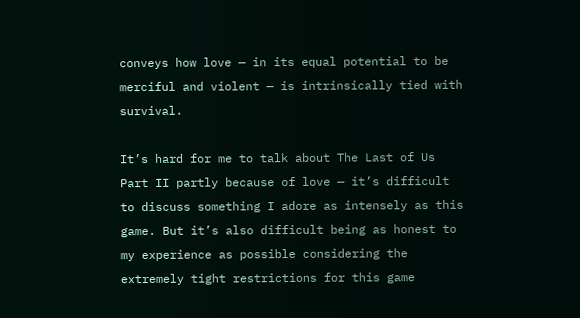conveys how love — in its equal potential to be merciful and violent — is intrinsically tied with survival.

It’s hard for me to talk about The Last of Us Part II partly because of love — it’s difficult to discuss something I adore as intensely as this game. But it’s also difficult being as honest to my experience as possible considering the extremely tight restrictions for this game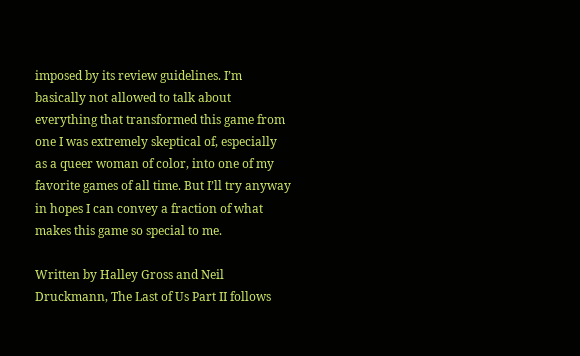imposed by its review guidelines. I’m basically not allowed to talk about everything that transformed this game from one I was extremely skeptical of, especially as a queer woman of color, into one of my favorite games of all time. But I’ll try anyway in hopes I can convey a fraction of what makes this game so special to me.

Written by Halley Gross and Neil Druckmann, The Last of Us Part II follows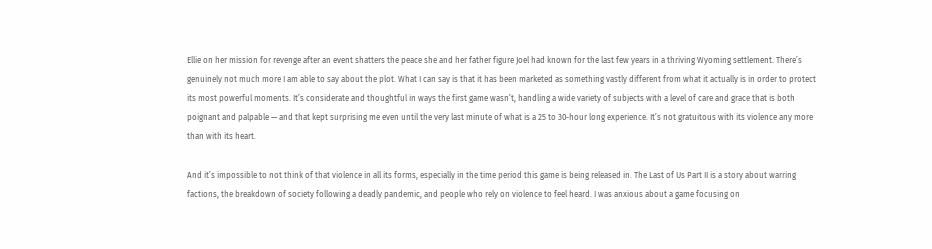Ellie on her mission for revenge after an event shatters the peace she and her father figure Joel had known for the last few years in a thriving Wyoming settlement. There’s genuinely not much more I am able to say about the plot. What I can say is that it has been marketed as something vastly different from what it actually is in order to protect its most powerful moments. It’s considerate and thoughtful in ways the first game wasn’t, handling a wide variety of subjects with a level of care and grace that is both poignant and palpable — and that kept surprising me even until the very last minute of what is a 25 to 30-hour long experience. It’s not gratuitous with its violence any more than with its heart.

And it’s impossible to not think of that violence in all its forms, especially in the time period this game is being released in. The Last of Us Part II is a story about warring factions, the breakdown of society following a deadly pandemic, and people who rely on violence to feel heard. I was anxious about a game focusing on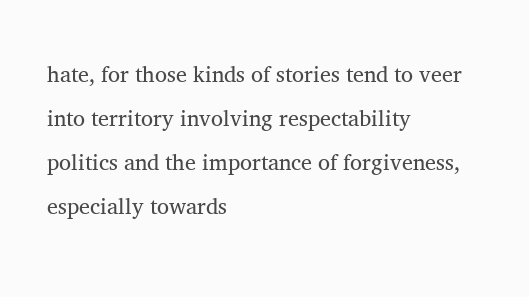hate, for those kinds of stories tend to veer into territory involving respectability politics and the importance of forgiveness, especially towards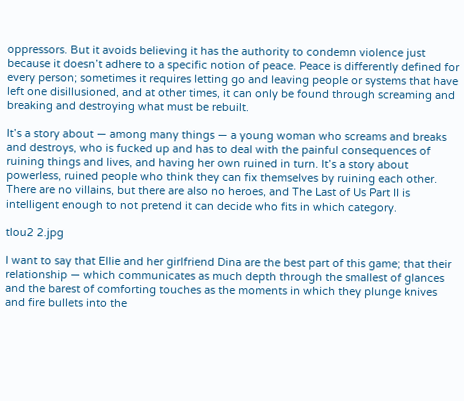oppressors. But it avoids believing it has the authority to condemn violence just because it doesn’t adhere to a specific notion of peace. Peace is differently defined for every person; sometimes it requires letting go and leaving people or systems that have left one disillusioned, and at other times, it can only be found through screaming and breaking and destroying what must be rebuilt.

It’s a story about — among many things — a young woman who screams and breaks and destroys, who is fucked up and has to deal with the painful consequences of ruining things and lives, and having her own ruined in turn. It’s a story about powerless, ruined people who think they can fix themselves by ruining each other. There are no villains, but there are also no heroes, and The Last of Us Part II is intelligent enough to not pretend it can decide who fits in which category.

tlou2 2.jpg

I want to say that Ellie and her girlfriend Dina are the best part of this game; that their relationship — which communicates as much depth through the smallest of glances and the barest of comforting touches as the moments in which they plunge knives and fire bullets into the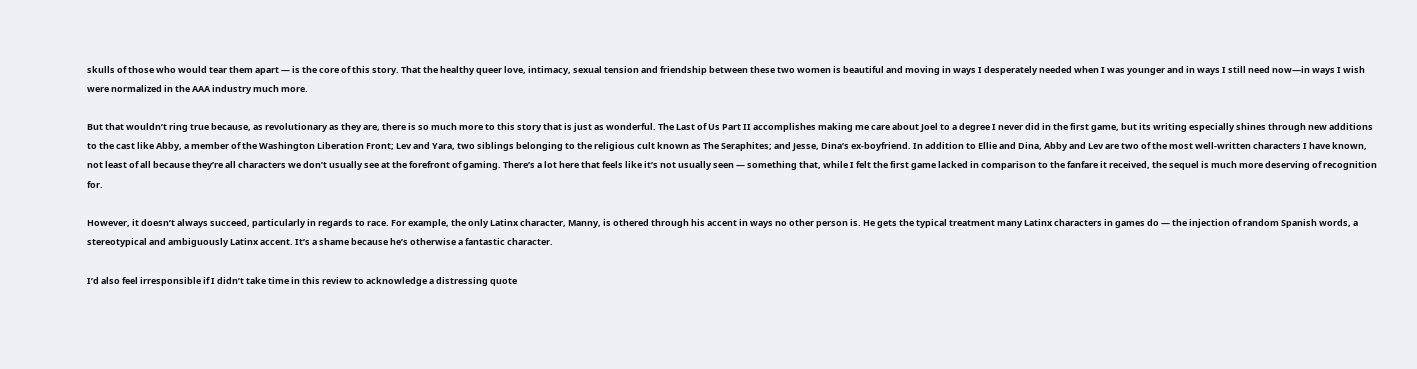skulls of those who would tear them apart — is the core of this story. That the healthy queer love, intimacy, sexual tension and friendship between these two women is beautiful and moving in ways I desperately needed when I was younger and in ways I still need now—in ways I wish were normalized in the AAA industry much more.

But that wouldn’t ring true because, as revolutionary as they are, there is so much more to this story that is just as wonderful. The Last of Us Part II accomplishes making me care about Joel to a degree I never did in the first game, but its writing especially shines through new additions to the cast like Abby, a member of the Washington Liberation Front; Lev and Yara, two siblings belonging to the religious cult known as The Seraphites; and Jesse, Dina’s ex-boyfriend. In addition to Ellie and Dina, Abby and Lev are two of the most well-written characters I have known, not least of all because they’re all characters we don’t usually see at the forefront of gaming. There’s a lot here that feels like it’s not usually seen — something that, while I felt the first game lacked in comparison to the fanfare it received, the sequel is much more deserving of recognition for.

However, it doesn’t always succeed, particularly in regards to race. For example, the only Latinx character, Manny, is othered through his accent in ways no other person is. He gets the typical treatment many Latinx characters in games do — the injection of random Spanish words, a stereotypical and ambiguously Latinx accent. It’s a shame because he’s otherwise a fantastic character.

I’d also feel irresponsible if I didn’t take time in this review to acknowledge a distressing quote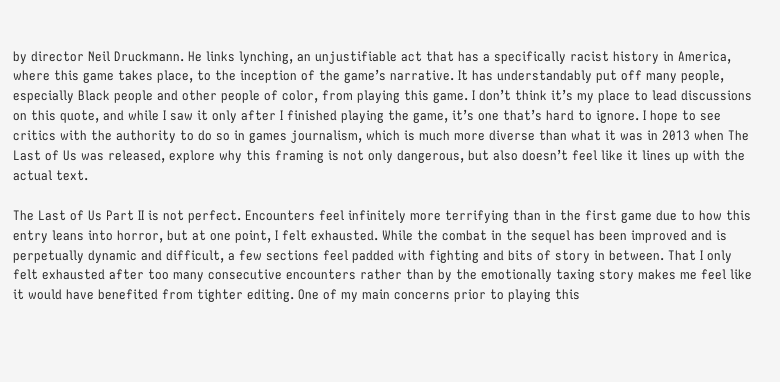by director Neil Druckmann. He links lynching, an unjustifiable act that has a specifically racist history in America, where this game takes place, to the inception of the game’s narrative. It has understandably put off many people, especially Black people and other people of color, from playing this game. I don’t think it’s my place to lead discussions on this quote, and while I saw it only after I finished playing the game, it’s one that’s hard to ignore. I hope to see critics with the authority to do so in games journalism, which is much more diverse than what it was in 2013 when The Last of Us was released, explore why this framing is not only dangerous, but also doesn’t feel like it lines up with the actual text.

The Last of Us Part II is not perfect. Encounters feel infinitely more terrifying than in the first game due to how this entry leans into horror, but at one point, I felt exhausted. While the combat in the sequel has been improved and is perpetually dynamic and difficult, a few sections feel padded with fighting and bits of story in between. That I only felt exhausted after too many consecutive encounters rather than by the emotionally taxing story makes me feel like it would have benefited from tighter editing. One of my main concerns prior to playing this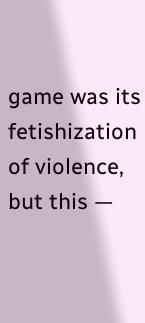game was its fetishization of violence, but this —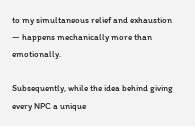to my simultaneous relief and exhaustion — happens mechanically more than emotionally.

Subsequently, while the idea behind giving every NPC a unique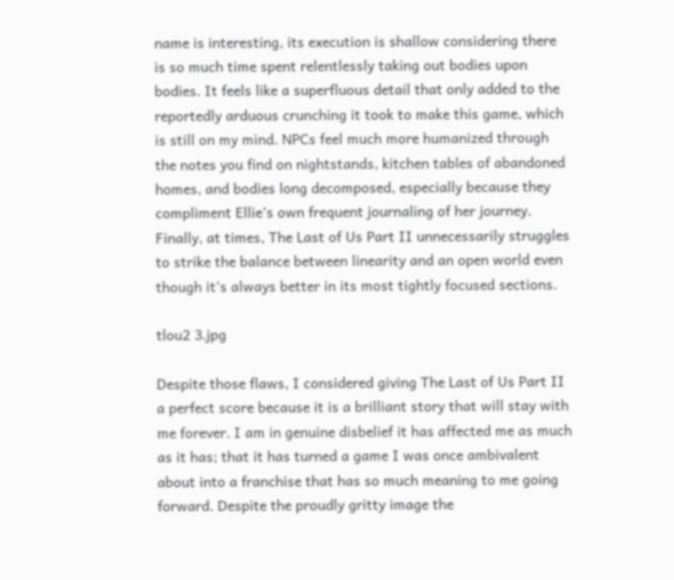name is interesting, its execution is shallow considering there is so much time spent relentlessly taking out bodies upon bodies. It feels like a superfluous detail that only added to the reportedly arduous crunching it took to make this game, which is still on my mind. NPCs feel much more humanized through the notes you find on nightstands, kitchen tables of abandoned homes, and bodies long decomposed, especially because they compliment Ellie’s own frequent journaling of her journey. Finally, at times, The Last of Us Part II unnecessarily struggles to strike the balance between linearity and an open world even though it’s always better in its most tightly focused sections.

tlou2 3.jpg

Despite those flaws, I considered giving The Last of Us Part II a perfect score because it is a brilliant story that will stay with me forever. I am in genuine disbelief it has affected me as much as it has; that it has turned a game I was once ambivalent about into a franchise that has so much meaning to me going forward. Despite the proudly gritty image the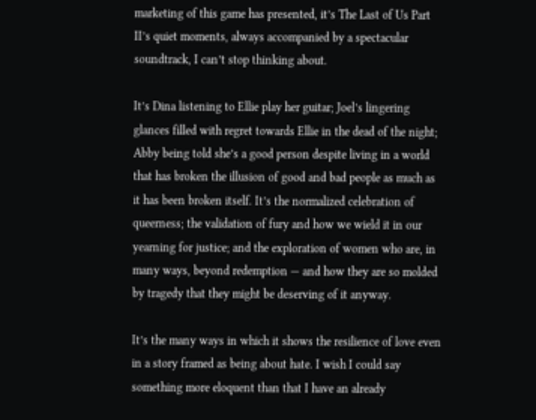marketing of this game has presented, it’s The Last of Us Part II’s quiet moments, always accompanied by a spectacular soundtrack, I can’t stop thinking about.

It’s Dina listening to Ellie play her guitar; Joel’s lingering glances filled with regret towards Ellie in the dead of the night; Abby being told she’s a good person despite living in a world that has broken the illusion of good and bad people as much as it has been broken itself. It’s the normalized celebration of queerness; the validation of fury and how we wield it in our yearning for justice; and the exploration of women who are, in many ways, beyond redemption — and how they are so molded by tragedy that they might be deserving of it anyway.

It’s the many ways in which it shows the resilience of love even in a story framed as being about hate. I wish I could say something more eloquent than that I have an already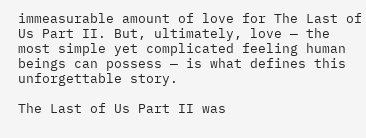immeasurable amount of love for The Last of Us Part II. But, ultimately, love — the most simple yet complicated feeling human beings can possess — is what defines this unforgettable story.

The Last of Us Part II was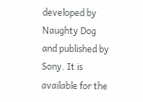developed by Naughty Dog and published by Sony. It is available for the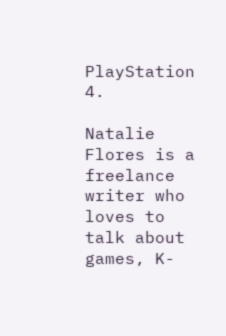PlayStation 4.

Natalie Flores is a freelance writer who loves to talk about games, K-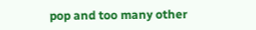pop and too many other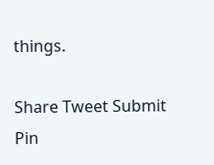things.

Share Tweet Submit Pin